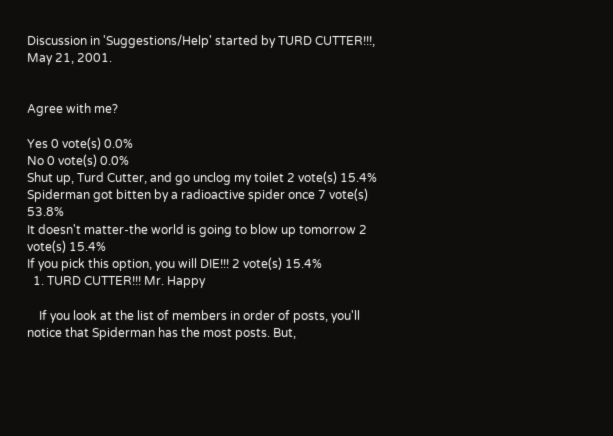Discussion in 'Suggestions/Help' started by TURD CUTTER!!!, May 21, 2001.


Agree with me?

Yes 0 vote(s) 0.0%
No 0 vote(s) 0.0%
Shut up, Turd Cutter, and go unclog my toilet 2 vote(s) 15.4%
Spiderman got bitten by a radioactive spider once 7 vote(s) 53.8%
It doesn't matter-the world is going to blow up tomorrow 2 vote(s) 15.4%
If you pick this option, you will DIE!!! 2 vote(s) 15.4%
  1. TURD CUTTER!!! Mr. Happy

    If you look at the list of members in order of posts, you'll notice that Spiderman has the most posts. But,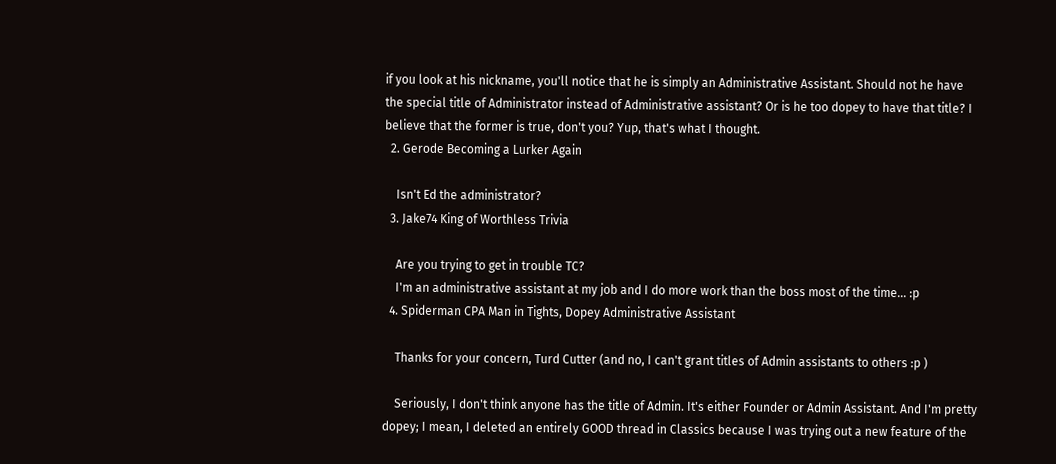if you look at his nickname, you'll notice that he is simply an Administrative Assistant. Should not he have the special title of Administrator instead of Administrative assistant? Or is he too dopey to have that title? I believe that the former is true, don't you? Yup, that's what I thought.
  2. Gerode Becoming a Lurker Again

    Isn't Ed the administrator?
  3. Jake74 King of Worthless Trivia

    Are you trying to get in trouble TC?
    I'm an administrative assistant at my job and I do more work than the boss most of the time... :p
  4. Spiderman CPA Man in Tights, Dopey Administrative Assistant

    Thanks for your concern, Turd Cutter (and no, I can't grant titles of Admin assistants to others :p )

    Seriously, I don't think anyone has the title of Admin. It's either Founder or Admin Assistant. And I'm pretty dopey; I mean, I deleted an entirely GOOD thread in Classics because I was trying out a new feature of the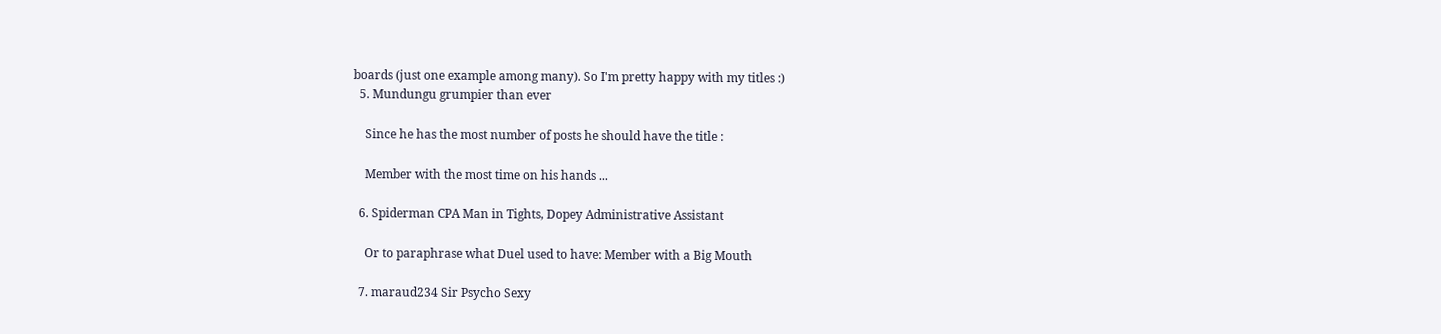boards (just one example among many). So I'm pretty happy with my titles :)
  5. Mundungu grumpier than ever

    Since he has the most number of posts he should have the title :

    Member with the most time on his hands ...

  6. Spiderman CPA Man in Tights, Dopey Administrative Assistant

    Or to paraphrase what Duel used to have: Member with a Big Mouth

  7. maraud234 Sir Psycho Sexy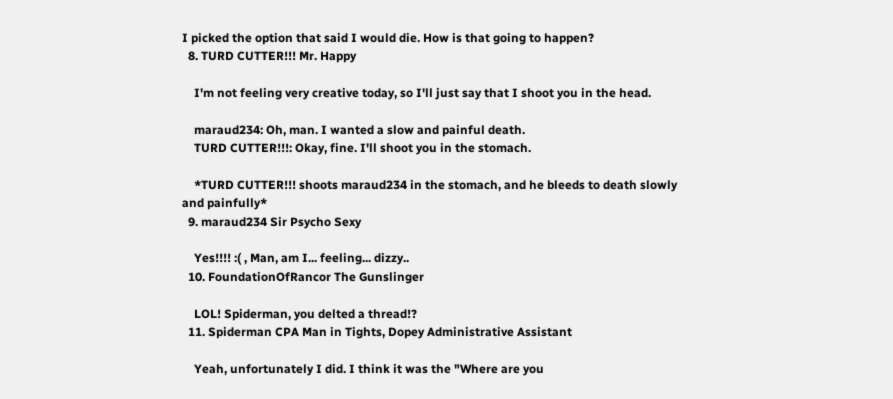I picked the option that said I would die. How is that going to happen?
  8. TURD CUTTER!!! Mr. Happy

    I'm not feeling very creative today, so I'll just say that I shoot you in the head.

    maraud234: Oh, man. I wanted a slow and painful death.
    TURD CUTTER!!!: Okay, fine. I'll shoot you in the stomach.

    *TURD CUTTER!!! shoots maraud234 in the stomach, and he bleeds to death slowly and painfully*
  9. maraud234 Sir Psycho Sexy

    Yes!!!! :( , Man, am I... feeling... dizzy..
  10. FoundationOfRancor The Gunslinger

    LOL! Spiderman, you delted a thread!?
  11. Spiderman CPA Man in Tights, Dopey Administrative Assistant

    Yeah, unfortunately I did. I think it was the "Where are you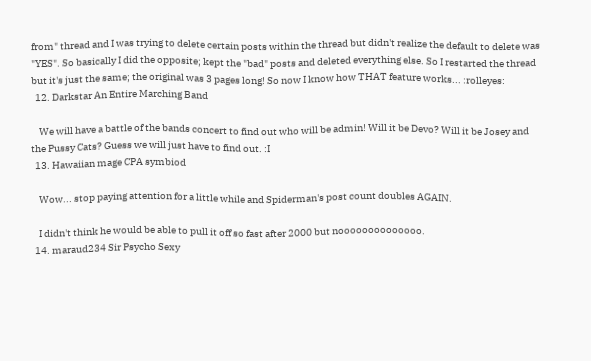from" thread and I was trying to delete certain posts within the thread but didn't realize the default to delete was "YES". So basically I did the opposite; kept the "bad" posts and deleted everything else. So I restarted the thread but it's just the same; the original was 3 pages long! So now I know how THAT feature works... :rolleyes:
  12. Darkstar An Entire Marching Band

    We will have a battle of the bands concert to find out who will be admin! Will it be Devo? Will it be Josey and the Pussy Cats? Guess we will just have to find out. :I
  13. Hawaiian mage CPA symbiod

    Wow... stop paying attention for a little while and Spiderman's post count doubles AGAIN.

    I didn't think he would be able to pull it off so fast after 2000 but noooooooooooooo.
  14. maraud234 Sir Psycho Sexy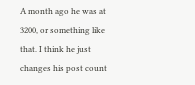A month ago he was at 3200, or something like that. I think he just changes his post count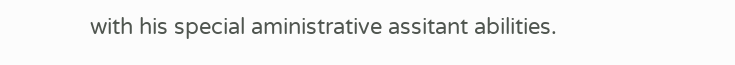with his special aministrative assitant abilities.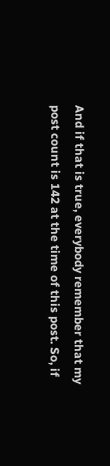And if that is true, everybody remember that my post count is 142 at the time of this post. So, if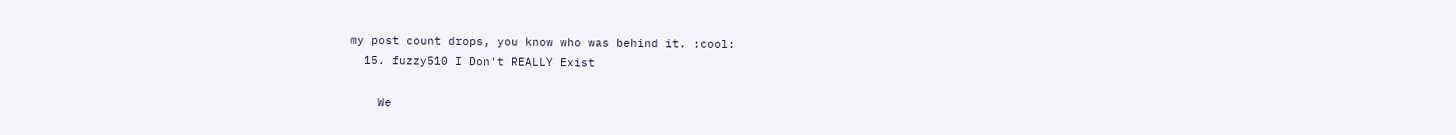my post count drops, you know who was behind it. :cool:
  15. fuzzy510 I Don't REALLY Exist

    We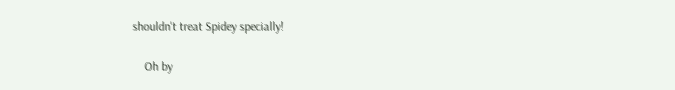shouldn't treat Spidey specially!

    Oh by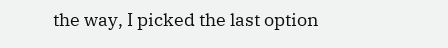the way, I picked the last option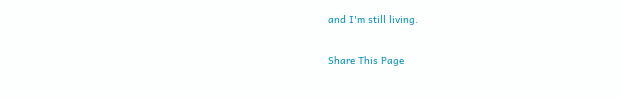and I'm still living.

Share This Page